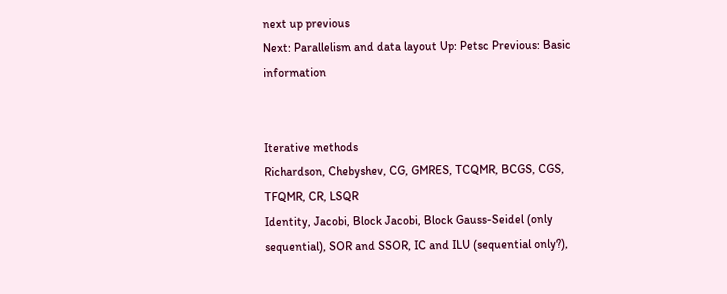next up previous
Next: Parallelism and data layout Up: Petsc Previous: Basic information


Iterative methods
Richardson, Chebyshev, CG, GMRES, TCQMR, BCGS, CGS, TFQMR, CR, LSQR
Identity, Jacobi, Block Jacobi, Block Gauss-Seidel (only sequential), SOR and SSOR, IC and ILU (sequential only?),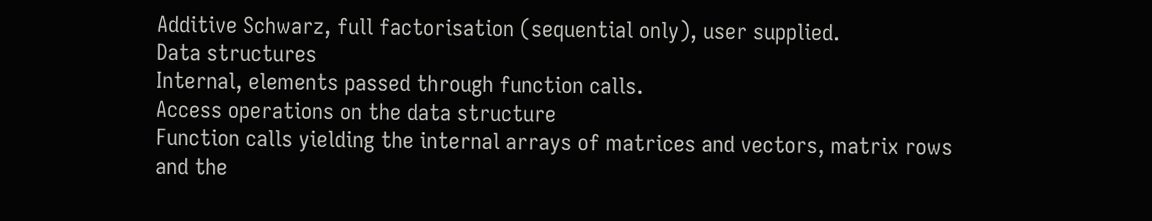Additive Schwarz, full factorisation (sequential only), user supplied.
Data structures
Internal, elements passed through function calls.
Access operations on the data structure
Function calls yielding the internal arrays of matrices and vectors, matrix rows and the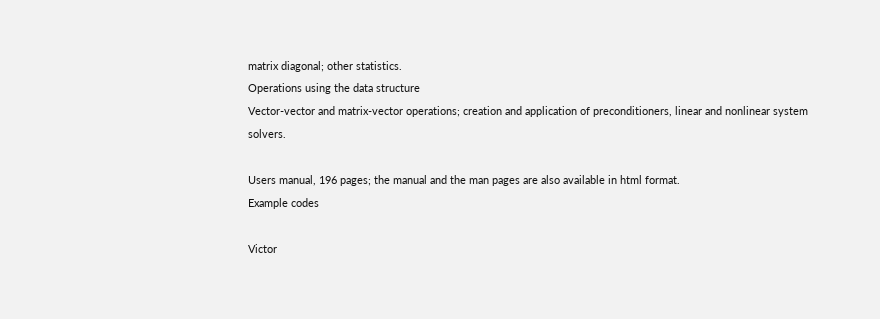matrix diagonal; other statistics.
Operations using the data structure
Vector-vector and matrix-vector operations; creation and application of preconditioners, linear and nonlinear system solvers.

Users manual, 196 pages; the manual and the man pages are also available in html format.
Example codes

Victor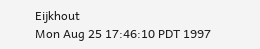Eijkhout
Mon Aug 25 17:46:10 PDT 1997